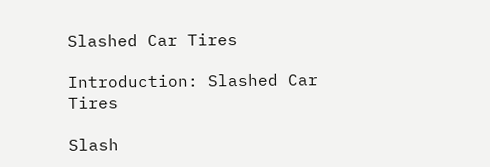Slashed Car Tires

Introduction: Slashed Car Tires

Slash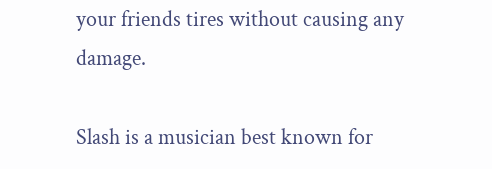your friends tires without causing any damage.

Slash is a musician best known for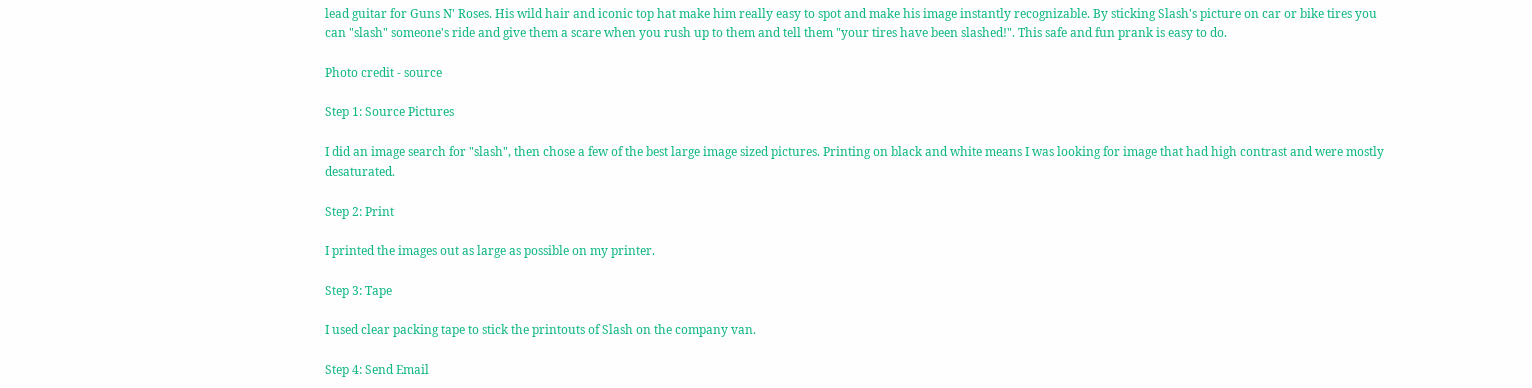lead guitar for Guns N' Roses. His wild hair and iconic top hat make him really easy to spot and make his image instantly recognizable. By sticking Slash's picture on car or bike tires you can "slash" someone's ride and give them a scare when you rush up to them and tell them "your tires have been slashed!". This safe and fun prank is easy to do.

Photo credit - source

Step 1: Source Pictures

I did an image search for "slash", then chose a few of the best large image sized pictures. Printing on black and white means I was looking for image that had high contrast and were mostly desaturated.

Step 2: Print

I printed the images out as large as possible on my printer.

Step 3: Tape

I used clear packing tape to stick the printouts of Slash on the company van.

Step 4: Send Email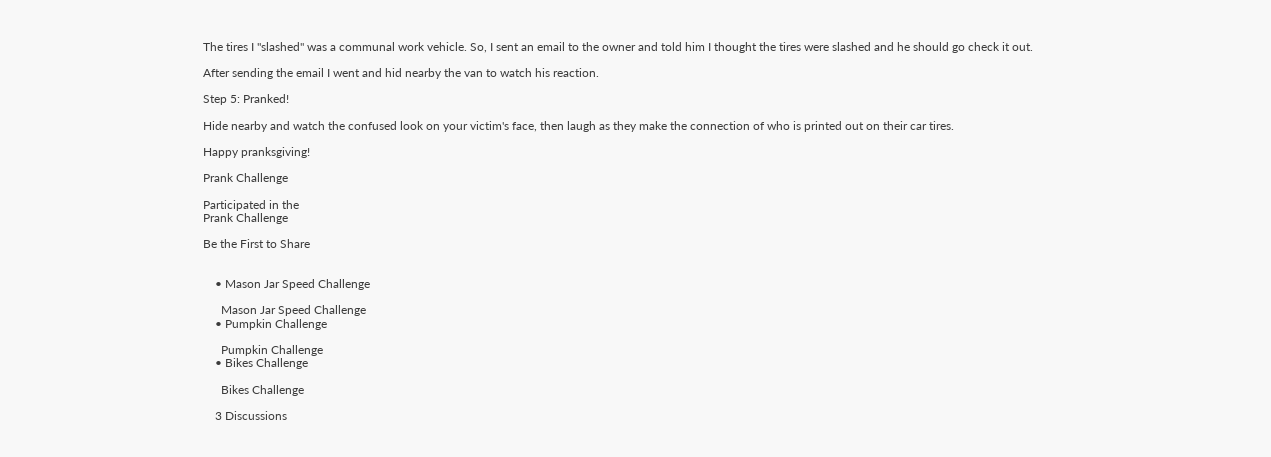The tires I "slashed" was a communal work vehicle. So, I sent an email to the owner and told him I thought the tires were slashed and he should go check it out.

After sending the email I went and hid nearby the van to watch his reaction.

Step 5: Pranked!

Hide nearby and watch the confused look on your victim's face, then laugh as they make the connection of who is printed out on their car tires.

Happy pranksgiving!

Prank Challenge

Participated in the
Prank Challenge

Be the First to Share


    • Mason Jar Speed Challenge

      Mason Jar Speed Challenge
    • Pumpkin Challenge

      Pumpkin Challenge
    • Bikes Challenge

      Bikes Challenge

    3 Discussions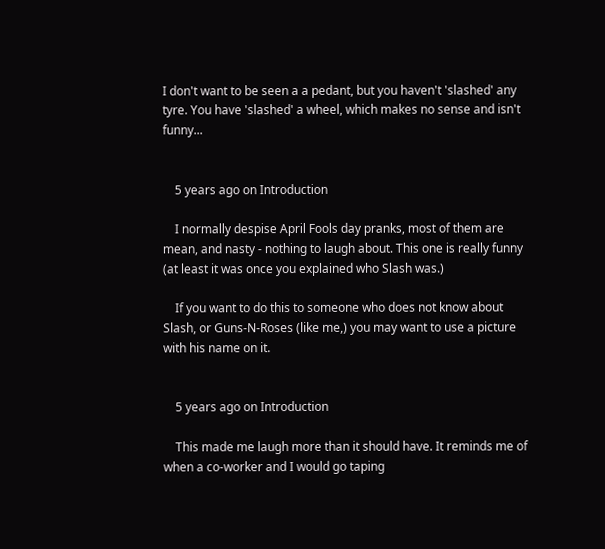I don't want to be seen a a pedant, but you haven't 'slashed' any tyre. You have 'slashed' a wheel, which makes no sense and isn't funny...


    5 years ago on Introduction

    I normally despise April Fools day pranks, most of them are mean, and nasty - nothing to laugh about. This one is really funny (at least it was once you explained who Slash was.)

    If you want to do this to someone who does not know about Slash, or Guns-N-Roses (like me,) you may want to use a picture with his name on it.


    5 years ago on Introduction

    This made me laugh more than it should have. It reminds me of when a co-worker and I would go taping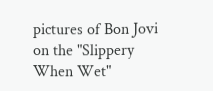pictures of Bon Jovi on the "Slippery When Wet"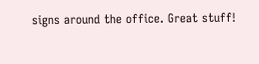signs around the office. Great stuff!